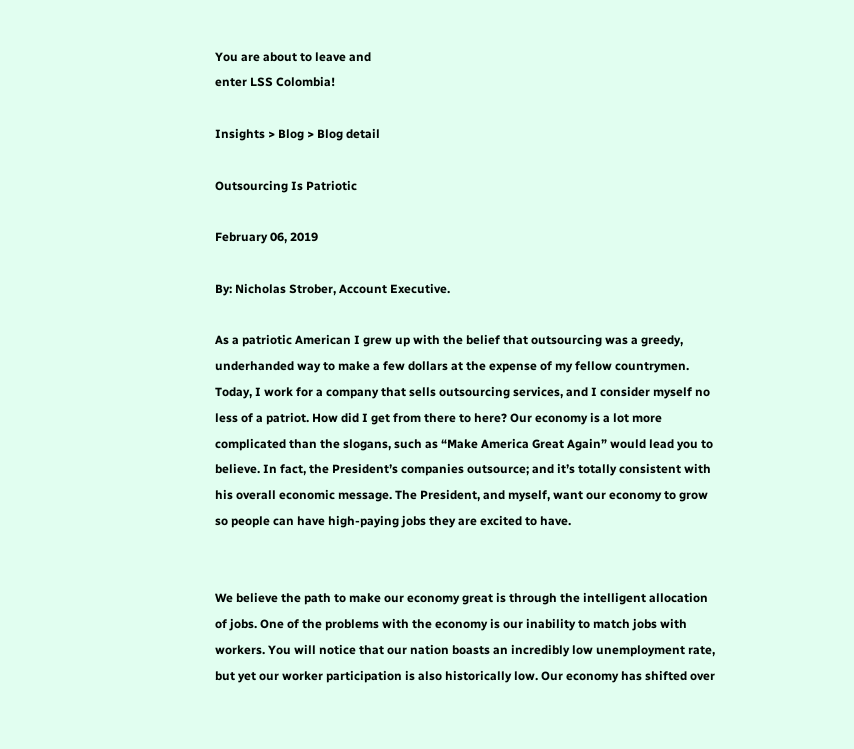You are about to leave and
enter LSS Colombia!

Insights > Blog > Blog detail

Outsourcing Is Patriotic

February 06, 2019

By: Nicholas Strober, Account Executive.

As a patriotic American I grew up with the belief that outsourcing was a greedy, underhanded way to make a few dollars at the expense of my fellow countrymen. Today, I work for a company that sells outsourcing services, and I consider myself no less of a patriot. How did I get from there to here? Our economy is a lot more complicated than the slogans, such as “Make America Great Again” would lead you to believe. In fact, the President’s companies outsource; and it’s totally consistent with his overall economic message. The President, and myself, want our economy to grow so people can have high-paying jobs they are excited to have.


We believe the path to make our economy great is through the intelligent allocation of jobs. One of the problems with the economy is our inability to match jobs with workers. You will notice that our nation boasts an incredibly low unemployment rate, but yet our worker participation is also historically low. Our economy has shifted over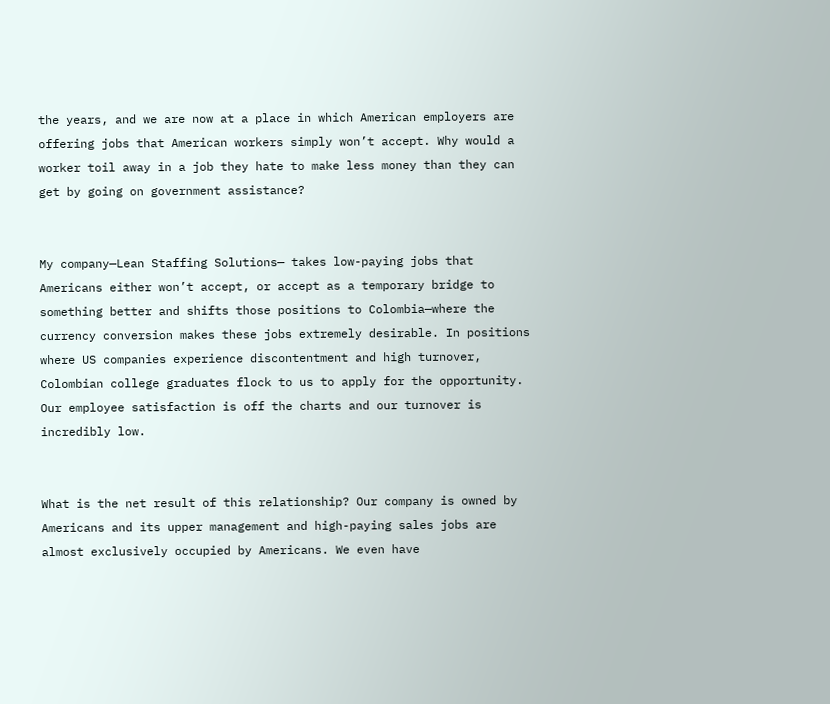the years, and we are now at a place in which American employers are offering jobs that American workers simply won’t accept. Why would a worker toil away in a job they hate to make less money than they can get by going on government assistance?


My company—Lean Staffing Solutions— takes low-paying jobs that Americans either won’t accept, or accept as a temporary bridge to something better and shifts those positions to Colombia—where the currency conversion makes these jobs extremely desirable. In positions where US companies experience discontentment and high turnover, Colombian college graduates flock to us to apply for the opportunity. Our employee satisfaction is off the charts and our turnover is incredibly low.


What is the net result of this relationship? Our company is owned by Americans and its upper management and high-paying sales jobs are almost exclusively occupied by Americans. We even have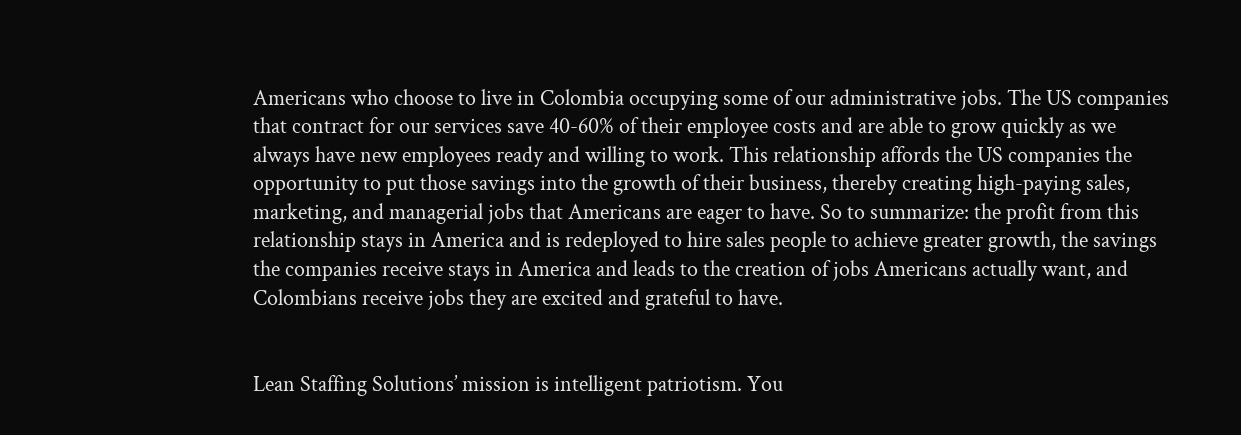Americans who choose to live in Colombia occupying some of our administrative jobs. The US companies that contract for our services save 40-60% of their employee costs and are able to grow quickly as we always have new employees ready and willing to work. This relationship affords the US companies the opportunity to put those savings into the growth of their business, thereby creating high-paying sales, marketing, and managerial jobs that Americans are eager to have. So to summarize: the profit from this relationship stays in America and is redeployed to hire sales people to achieve greater growth, the savings the companies receive stays in America and leads to the creation of jobs Americans actually want, and Colombians receive jobs they are excited and grateful to have.


Lean Staffing Solutions’ mission is intelligent patriotism. You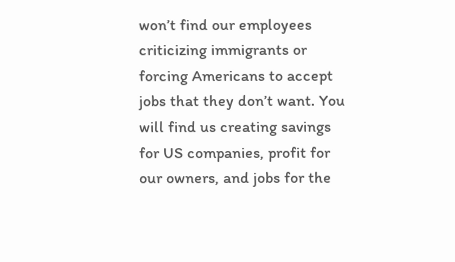won’t find our employees criticizing immigrants or forcing Americans to accept jobs that they don’t want. You will find us creating savings for US companies, profit for our owners, and jobs for the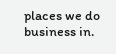places we do business in.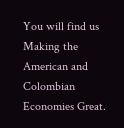You will find us Making the American and Colombian Economies Great.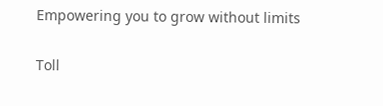Empowering you to grow without limits

Toll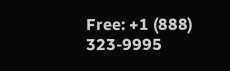Free: +1 (888) 323-9995